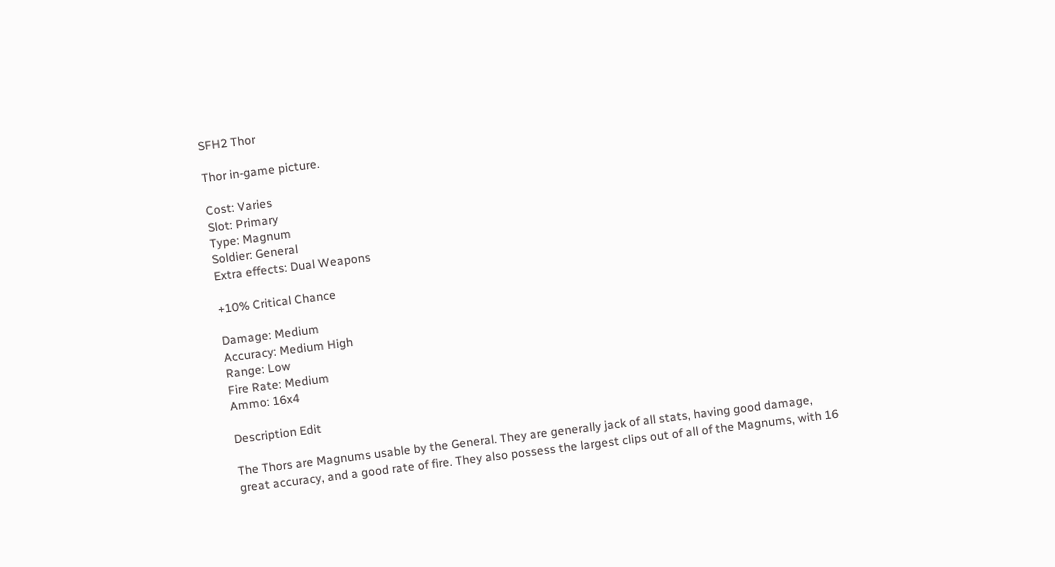SFH2 Thor

Thor in-game picture.

Cost: Varies
Slot: Primary
Type: Magnum
Soldier: General
Extra effects: Dual Weapons

+10% Critical Chance

Damage: Medium
Accuracy: Medium High
Range: Low
Fire Rate: Medium
Ammo: 16x4

Description Edit

The Thors are Magnums usable by the General. They are generally jack of all stats, having good damage, great accuracy, and a good rate of fire. They also possess the largest clips out of all of the Magnums, with 16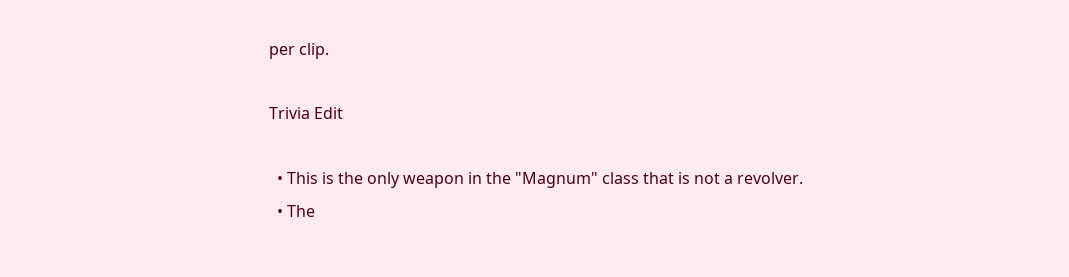per clip.

Trivia Edit

  • This is the only weapon in the "Magnum" class that is not a revolver.
  • The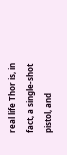real life Thor is, in fact, a single-shot pistol, and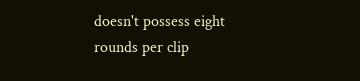doesn't possess eight rounds per clip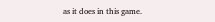as it does in this game.